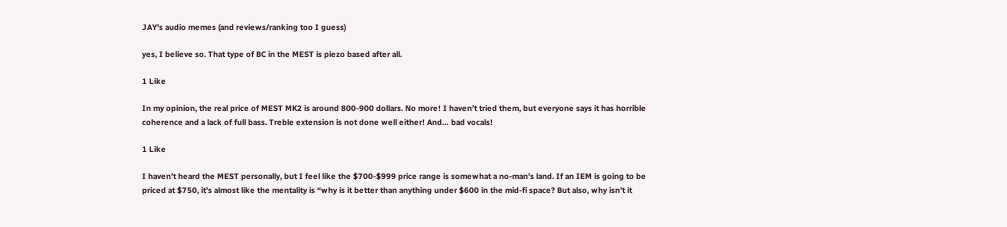JAY's audio memes (and reviews/ranking too I guess)

yes, I believe so. That type of BC in the MEST is piezo based after all.

1 Like

In my opinion, the real price of MEST MK2 is around 800-900 dollars. No more! I haven’t tried them, but everyone says it has horrible coherence and a lack of full bass. Treble extension is not done well either! And… bad vocals!

1 Like

I haven’t heard the MEST personally, but I feel like the $700-$999 price range is somewhat a no-man’s land. If an IEM is going to be priced at $750, it’s almost like the mentality is “why is it better than anything under $600 in the mid-fi space? But also, why isn’t it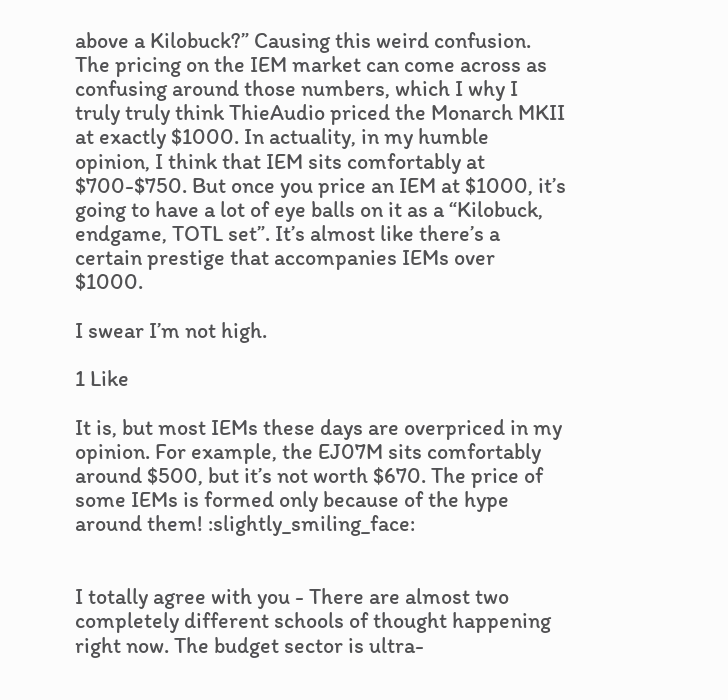above a Kilobuck?” Causing this weird confusion. The pricing on the IEM market can come across as confusing around those numbers, which I why I truly truly think ThieAudio priced the Monarch MKII at exactly $1000. In actuality, in my humble opinion, I think that IEM sits comfortably at $700-$750. But once you price an IEM at $1000, it’s going to have a lot of eye balls on it as a “Kilobuck, endgame, TOTL set”. It’s almost like there’s a certain prestige that accompanies IEMs over $1000.

I swear I’m not high.

1 Like

It is, but most IEMs these days are overpriced in my opinion. For example, the EJ07M sits comfortably around $500, but it’s not worth $670. The price of some IEMs is formed only because of the hype around them! :slightly_smiling_face:


I totally agree with you - There are almost two completely different schools of thought happening right now. The budget sector is ultra-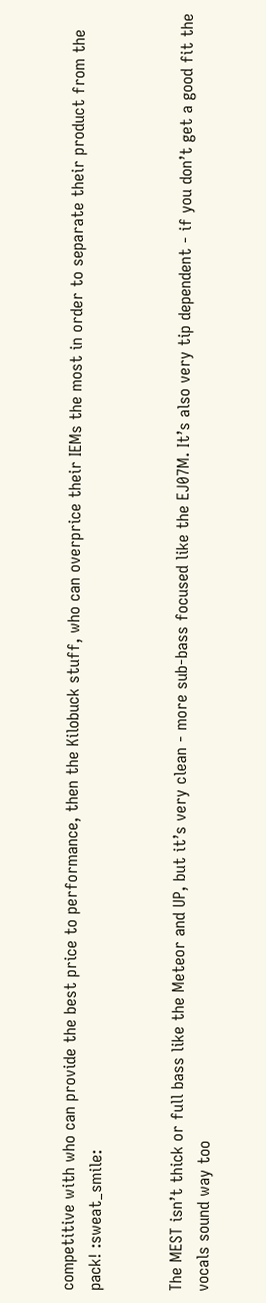competitive with who can provide the best price to performance, then the Kilobuck stuff, who can overprice their IEMs the most in order to separate their product from the pack! :sweat_smile:


The MEST isn’t thick or full bass like the Meteor and UP, but it’s very clean - more sub-bass focused like the EJ07M. It’s also very tip dependent - if you don’t get a good fit the vocals sound way too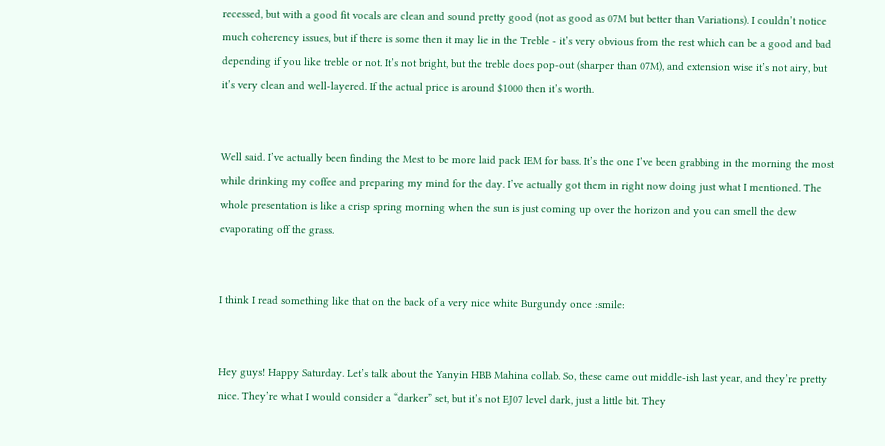recessed, but with a good fit vocals are clean and sound pretty good (not as good as 07M but better than Variations). I couldn’t notice much coherency issues, but if there is some then it may lie in the Treble - it’s very obvious from the rest which can be a good and bad depending if you like treble or not. It’s not bright, but the treble does pop-out (sharper than 07M), and extension wise it’s not airy, but it’s very clean and well-layered. If the actual price is around $1000 then it’s worth.


Well said. I’ve actually been finding the Mest to be more laid pack IEM for bass. It’s the one I’ve been grabbing in the morning the most while drinking my coffee and preparing my mind for the day. I’ve actually got them in right now doing just what I mentioned. The whole presentation is like a crisp spring morning when the sun is just coming up over the horizon and you can smell the dew evaporating off the grass.


I think I read something like that on the back of a very nice white Burgundy once :smile:


Hey guys! Happy Saturday. Let’s talk about the Yanyin HBB Mahina collab. So, these came out middle-ish last year, and they’re pretty nice. They’re what I would consider a “darker” set, but it’s not EJ07 level dark, just a little bit. They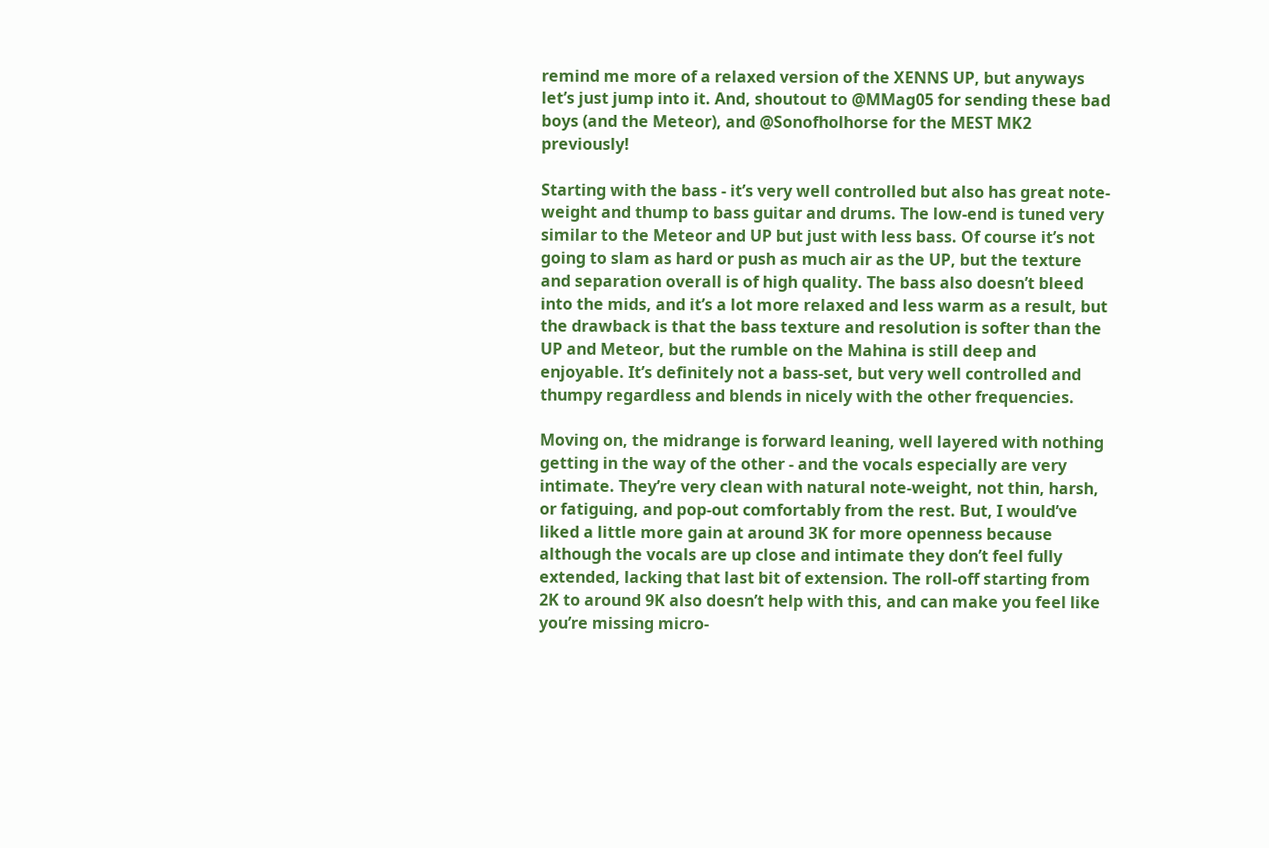remind me more of a relaxed version of the XENNS UP, but anyways let’s just jump into it. And, shoutout to @MMag05 for sending these bad boys (and the Meteor), and @Sonofholhorse for the MEST MK2 previously!

Starting with the bass - it’s very well controlled but also has great note-weight and thump to bass guitar and drums. The low-end is tuned very similar to the Meteor and UP but just with less bass. Of course it’s not going to slam as hard or push as much air as the UP, but the texture and separation overall is of high quality. The bass also doesn’t bleed into the mids, and it’s a lot more relaxed and less warm as a result, but the drawback is that the bass texture and resolution is softer than the UP and Meteor, but the rumble on the Mahina is still deep and enjoyable. It’s definitely not a bass-set, but very well controlled and thumpy regardless and blends in nicely with the other frequencies.

Moving on, the midrange is forward leaning, well layered with nothing getting in the way of the other - and the vocals especially are very intimate. They’re very clean with natural note-weight, not thin, harsh, or fatiguing, and pop-out comfortably from the rest. But, I would’ve liked a little more gain at around 3K for more openness because although the vocals are up close and intimate they don’t feel fully extended, lacking that last bit of extension. The roll-off starting from 2K to around 9K also doesn’t help with this, and can make you feel like you’re missing micro-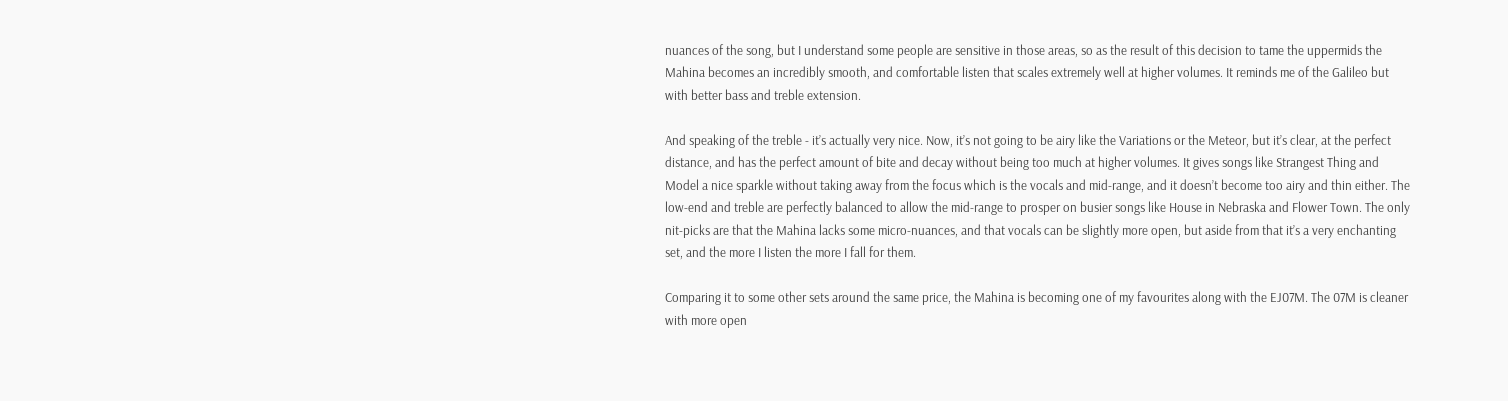nuances of the song, but I understand some people are sensitive in those areas, so as the result of this decision to tame the uppermids the Mahina becomes an incredibly smooth, and comfortable listen that scales extremely well at higher volumes. It reminds me of the Galileo but with better bass and treble extension.

And speaking of the treble - it’s actually very nice. Now, it’s not going to be airy like the Variations or the Meteor, but it’s clear, at the perfect distance, and has the perfect amount of bite and decay without being too much at higher volumes. It gives songs like Strangest Thing and Model a nice sparkle without taking away from the focus which is the vocals and mid-range, and it doesn’t become too airy and thin either. The low-end and treble are perfectly balanced to allow the mid-range to prosper on busier songs like House in Nebraska and Flower Town. The only nit-picks are that the Mahina lacks some micro-nuances, and that vocals can be slightly more open, but aside from that it’s a very enchanting set, and the more I listen the more I fall for them.

Comparing it to some other sets around the same price, the Mahina is becoming one of my favourites along with the EJ07M. The 07M is cleaner with more open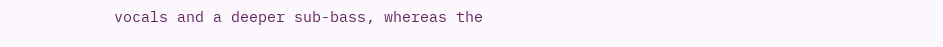vocals and a deeper sub-bass, whereas the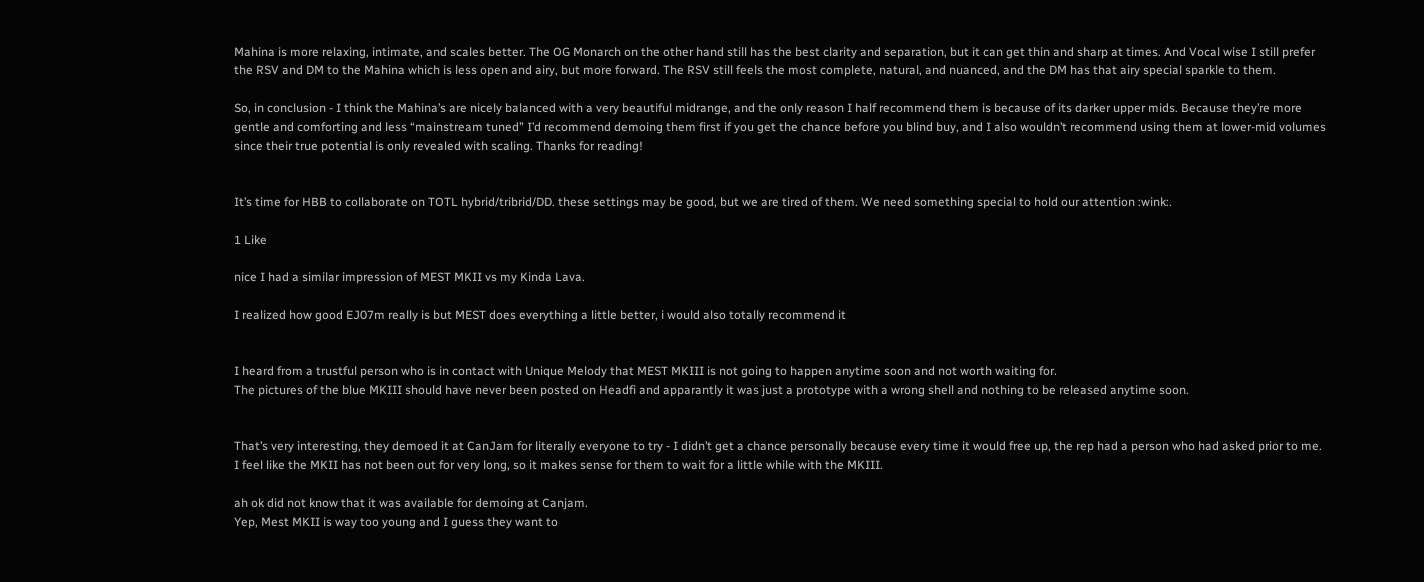Mahina is more relaxing, intimate, and scales better. The OG Monarch on the other hand still has the best clarity and separation, but it can get thin and sharp at times. And Vocal wise I still prefer the RSV and DM to the Mahina which is less open and airy, but more forward. The RSV still feels the most complete, natural, and nuanced, and the DM has that airy special sparkle to them.

So, in conclusion - I think the Mahina’s are nicely balanced with a very beautiful midrange, and the only reason I half recommend them is because of its darker upper mids. Because they’re more gentle and comforting and less “mainstream tuned” I’d recommend demoing them first if you get the chance before you blind buy, and I also wouldn’t recommend using them at lower-mid volumes since their true potential is only revealed with scaling. Thanks for reading!


It’s time for HBB to collaborate on TOTL hybrid/tribrid/DD. these settings may be good, but we are tired of them. We need something special to hold our attention :wink:.

1 Like

nice I had a similar impression of MEST MKII vs my Kinda Lava.

I realized how good EJ07m really is but MEST does everything a little better, i would also totally recommend it


I heard from a trustful person who is in contact with Unique Melody that MEST MKIII is not going to happen anytime soon and not worth waiting for.
The pictures of the blue MKIII should have never been posted on Headfi and apparantly it was just a prototype with a wrong shell and nothing to be released anytime soon.


That’s very interesting, they demoed it at CanJam for literally everyone to try - I didn’t get a chance personally because every time it would free up, the rep had a person who had asked prior to me. I feel like the MKII has not been out for very long, so it makes sense for them to wait for a little while with the MKIII.

ah ok did not know that it was available for demoing at Canjam.
Yep, Mest MKII is way too young and I guess they want to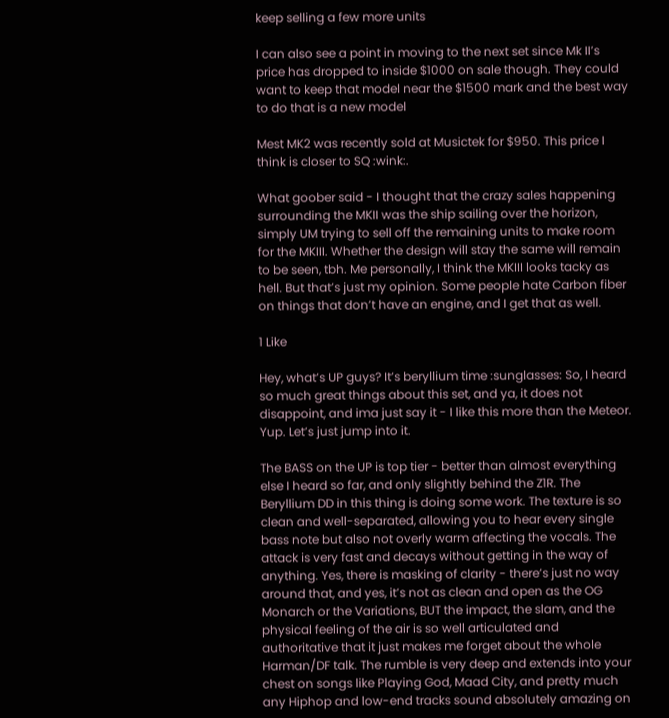keep selling a few more units

I can also see a point in moving to the next set since Mk II’s price has dropped to inside $1000 on sale though. They could want to keep that model near the $1500 mark and the best way to do that is a new model

Mest MK2 was recently sold at Musictek for $950. This price I think is closer to SQ :wink:.

What goober said - I thought that the crazy sales happening surrounding the MKII was the ship sailing over the horizon, simply UM trying to sell off the remaining units to make room for the MKIII. Whether the design will stay the same will remain to be seen, tbh. Me personally, I think the MKIII looks tacky as hell. But that’s just my opinion. Some people hate Carbon fiber on things that don’t have an engine, and I get that as well.

1 Like

Hey, what’s UP guys? It’s beryllium time :sunglasses: So, I heard so much great things about this set, and ya, it does not disappoint, and ima just say it - I like this more than the Meteor. Yup. Let’s just jump into it.

The BASS on the UP is top tier - better than almost everything else I heard so far, and only slightly behind the Z1R. The Beryllium DD in this thing is doing some work. The texture is so clean and well-separated, allowing you to hear every single bass note but also not overly warm affecting the vocals. The attack is very fast and decays without getting in the way of anything. Yes, there is masking of clarity - there’s just no way around that, and yes, it’s not as clean and open as the OG Monarch or the Variations, BUT the impact, the slam, and the physical feeling of the air is so well articulated and authoritative that it just makes me forget about the whole Harman/DF talk. The rumble is very deep and extends into your chest on songs like Playing God, Maad City, and pretty much any Hiphop and low-end tracks sound absolutely amazing on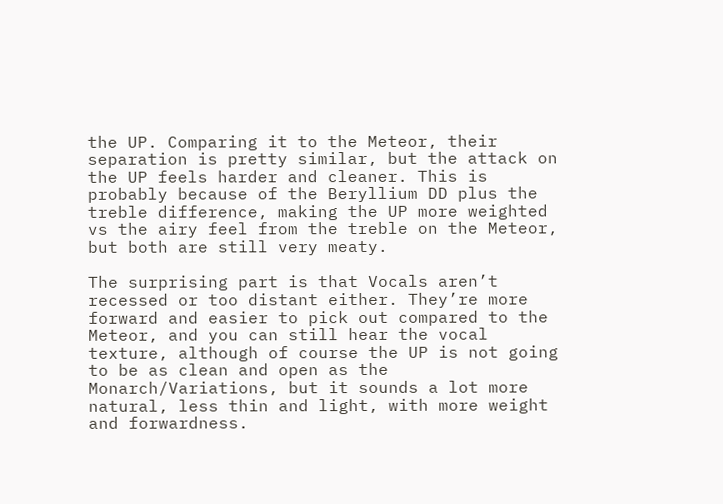the UP. Comparing it to the Meteor, their separation is pretty similar, but the attack on the UP feels harder and cleaner. This is probably because of the Beryllium DD plus the treble difference, making the UP more weighted vs the airy feel from the treble on the Meteor, but both are still very meaty.

The surprising part is that Vocals aren’t recessed or too distant either. They’re more forward and easier to pick out compared to the Meteor, and you can still hear the vocal texture, although of course the UP is not going to be as clean and open as the Monarch/Variations, but it sounds a lot more natural, less thin and light, with more weight and forwardness.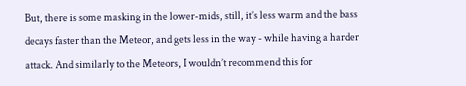But, there is some masking in the lower-mids, still, it’s less warm and the bass decays faster than the Meteor, and gets less in the way - while having a harder attack. And similarly to the Meteors, I wouldn’t recommend this for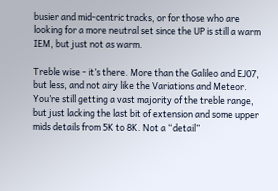busier and mid-centric tracks, or for those who are looking for a more neutral set since the UP is still a warm IEM, but just not as warm.

Treble wise - it’s there. More than the Galileo and EJ07, but less, and not airy like the Variations and Meteor. You’re still getting a vast majority of the treble range, but just lacking the last bit of extension and some upper mids details from 5K to 8K. Not a “detail”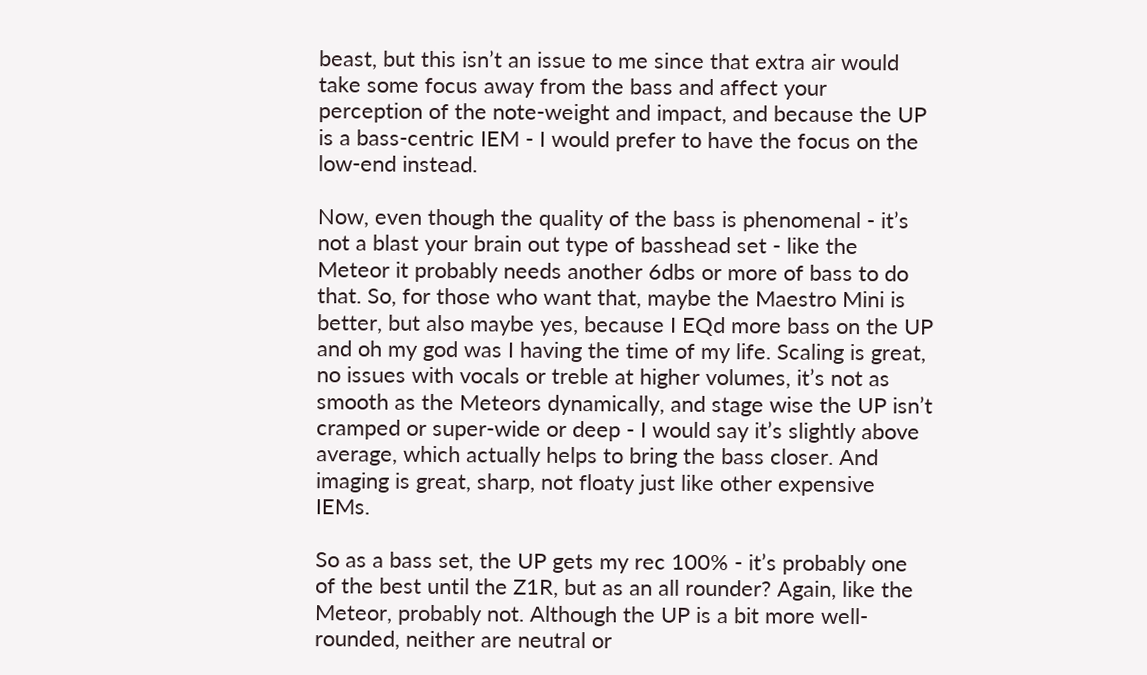beast, but this isn’t an issue to me since that extra air would take some focus away from the bass and affect your perception of the note-weight and impact, and because the UP is a bass-centric IEM - I would prefer to have the focus on the low-end instead.

Now, even though the quality of the bass is phenomenal - it’s not a blast your brain out type of basshead set - like the Meteor it probably needs another 6dbs or more of bass to do that. So, for those who want that, maybe the Maestro Mini is better, but also maybe yes, because I EQd more bass on the UP and oh my god was I having the time of my life. Scaling is great, no issues with vocals or treble at higher volumes, it’s not as smooth as the Meteors dynamically, and stage wise the UP isn’t cramped or super-wide or deep - I would say it’s slightly above average, which actually helps to bring the bass closer. And imaging is great, sharp, not floaty just like other expensive IEMs.

So as a bass set, the UP gets my rec 100% - it’s probably one of the best until the Z1R, but as an all rounder? Again, like the Meteor, probably not. Although the UP is a bit more well-rounded, neither are neutral or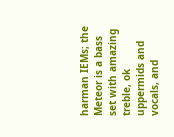harman IEMs; the Meteor is a bass set with amazing treble, ok uppermids and vocals, and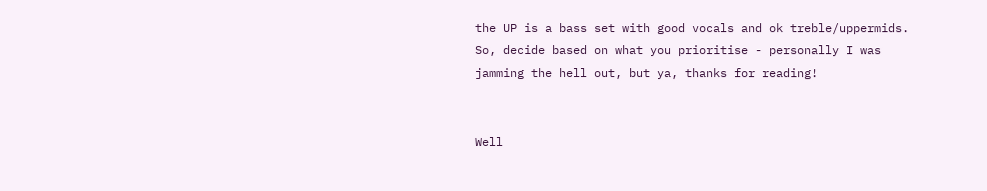the UP is a bass set with good vocals and ok treble/uppermids. So, decide based on what you prioritise - personally I was jamming the hell out, but ya, thanks for reading!


Well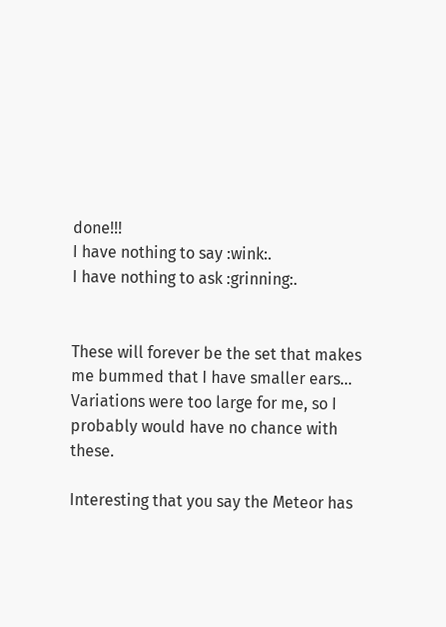done!!!
I have nothing to say :wink:.
I have nothing to ask :grinning:.


These will forever be the set that makes me bummed that I have smaller ears… Variations were too large for me, so I probably would have no chance with these.

Interesting that you say the Meteor has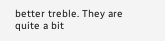better treble. They are quite a bit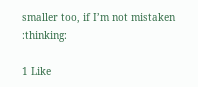smaller too, if I’m not mistaken :thinking:

1 Like